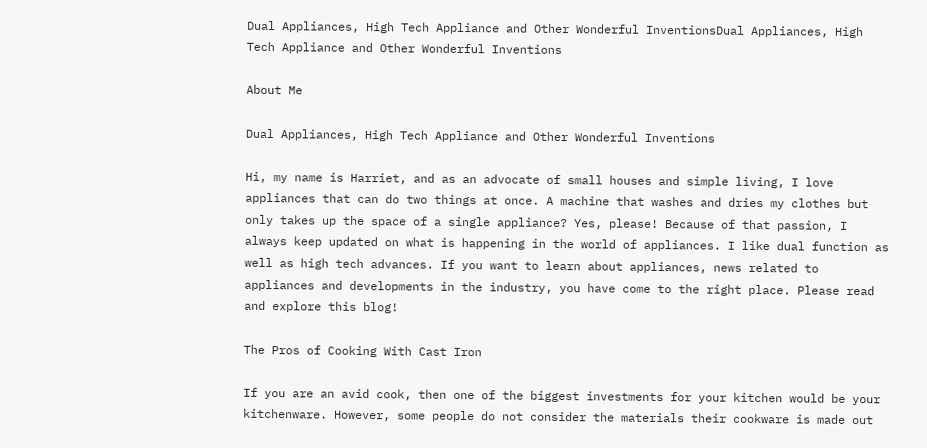Dual Appliances, High Tech Appliance and Other Wonderful InventionsDual Appliances, High Tech Appliance and Other Wonderful Inventions

About Me

Dual Appliances, High Tech Appliance and Other Wonderful Inventions

Hi, my name is Harriet, and as an advocate of small houses and simple living, I love appliances that can do two things at once. A machine that washes and dries my clothes but only takes up the space of a single appliance? Yes, please! Because of that passion, I always keep updated on what is happening in the world of appliances. I like dual function as well as high tech advances. If you want to learn about appliances, news related to appliances and developments in the industry, you have come to the right place. Please read and explore this blog!

The Pros of Cooking With Cast Iron

If you are an avid cook, then one of the biggest investments for your kitchen would be your kitchenware. However, some people do not consider the materials their cookware is made out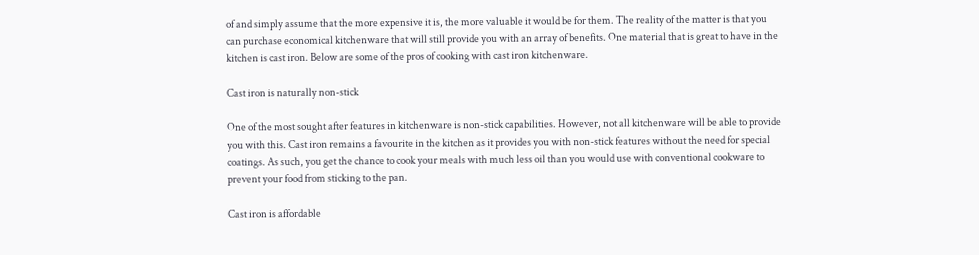of and simply assume that the more expensive it is, the more valuable it would be for them. The reality of the matter is that you can purchase economical kitchenware that will still provide you with an array of benefits. One material that is great to have in the kitchen is cast iron. Below are some of the pros of cooking with cast iron kitchenware.

Cast iron is naturally non-stick

One of the most sought after features in kitchenware is non-stick capabilities. However, not all kitchenware will be able to provide you with this. Cast iron remains a favourite in the kitchen as it provides you with non-stick features without the need for special coatings. As such, you get the chance to cook your meals with much less oil than you would use with conventional cookware to prevent your food from sticking to the pan.

Cast iron is affordable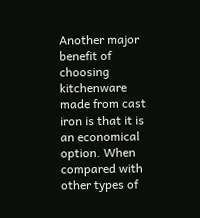Another major benefit of choosing kitchenware made from cast iron is that it is an economical option. When compared with other types of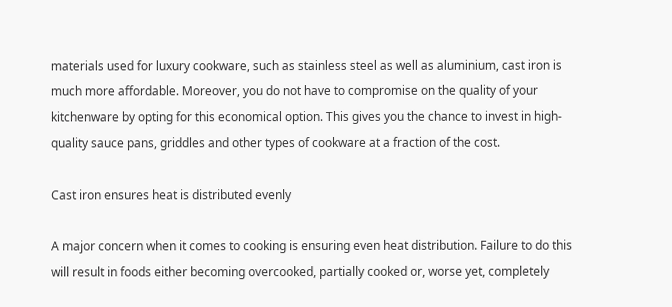materials used for luxury cookware, such as stainless steel as well as aluminium, cast iron is much more affordable. Moreover, you do not have to compromise on the quality of your kitchenware by opting for this economical option. This gives you the chance to invest in high-quality sauce pans, griddles and other types of cookware at a fraction of the cost.

Cast iron ensures heat is distributed evenly

A major concern when it comes to cooking is ensuring even heat distribution. Failure to do this will result in foods either becoming overcooked, partially cooked or, worse yet, completely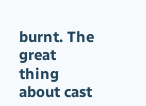burnt. The great thing about cast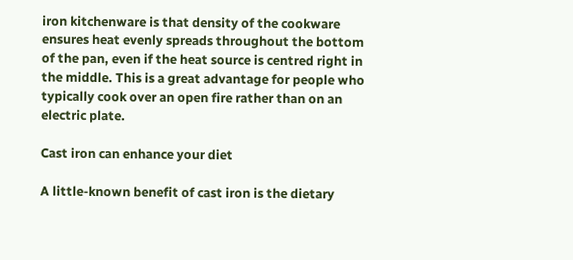iron kitchenware is that density of the cookware ensures heat evenly spreads throughout the bottom of the pan, even if the heat source is centred right in the middle. This is a great advantage for people who typically cook over an open fire rather than on an electric plate.

Cast iron can enhance your diet

A little-known benefit of cast iron is the dietary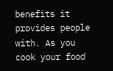benefits it provides people with. As you cook your food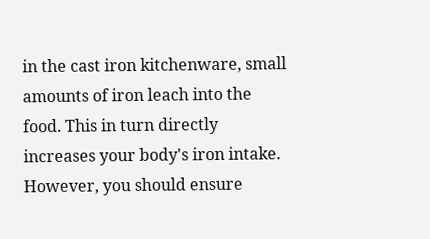in the cast iron kitchenware, small amounts of iron leach into the food. This in turn directly increases your body's iron intake. However, you should ensure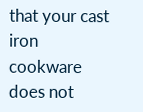that your cast iron cookware does not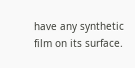have any synthetic film on its surface.